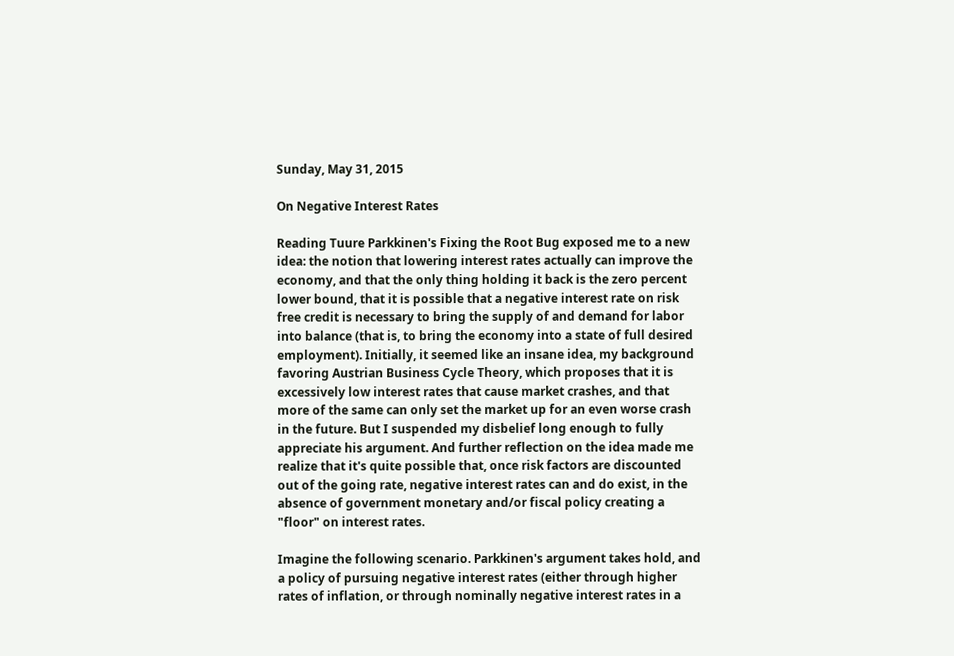Sunday, May 31, 2015

On Negative Interest Rates

Reading Tuure Parkkinen's Fixing the Root Bug exposed me to a new idea: the notion that lowering interest rates actually can improve the economy, and that the only thing holding it back is the zero percent lower bound, that it is possible that a negative interest rate on risk free credit is necessary to bring the supply of and demand for labor into balance (that is, to bring the economy into a state of full desired employment). Initially, it seemed like an insane idea, my background favoring Austrian Business Cycle Theory, which proposes that it is excessively low interest rates that cause market crashes, and that more of the same can only set the market up for an even worse crash in the future. But I suspended my disbelief long enough to fully appreciate his argument. And further reflection on the idea made me realize that it's quite possible that, once risk factors are discounted out of the going rate, negative interest rates can and do exist, in the absence of government monetary and/or fiscal policy creating a "floor" on interest rates.

Imagine the following scenario. Parkkinen's argument takes hold, and a policy of pursuing negative interest rates (either through higher rates of inflation, or through nominally negative interest rates in a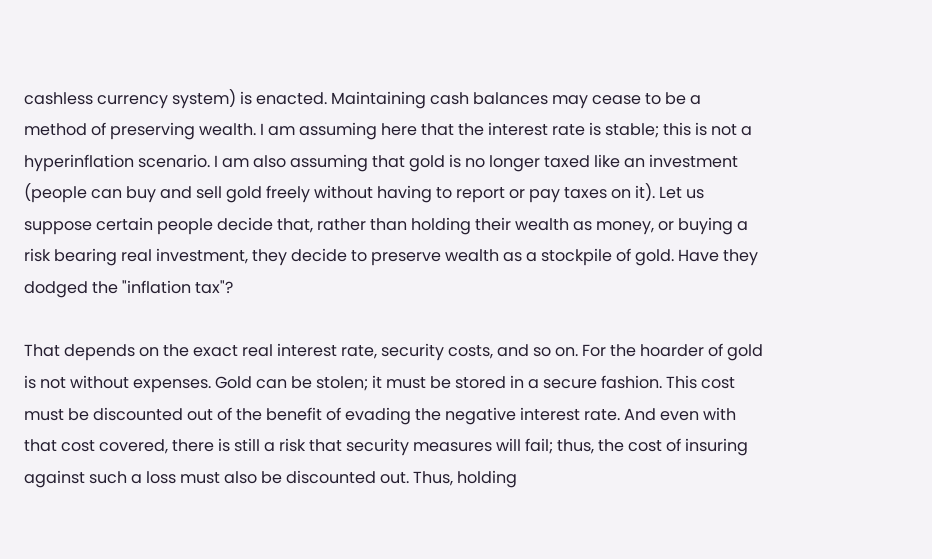cashless currency system) is enacted. Maintaining cash balances may cease to be a method of preserving wealth. I am assuming here that the interest rate is stable; this is not a hyperinflation scenario. I am also assuming that gold is no longer taxed like an investment (people can buy and sell gold freely without having to report or pay taxes on it). Let us suppose certain people decide that, rather than holding their wealth as money, or buying a risk bearing real investment, they decide to preserve wealth as a stockpile of gold. Have they dodged the "inflation tax"?

That depends on the exact real interest rate, security costs, and so on. For the hoarder of gold is not without expenses. Gold can be stolen; it must be stored in a secure fashion. This cost must be discounted out of the benefit of evading the negative interest rate. And even with that cost covered, there is still a risk that security measures will fail; thus, the cost of insuring against such a loss must also be discounted out. Thus, holding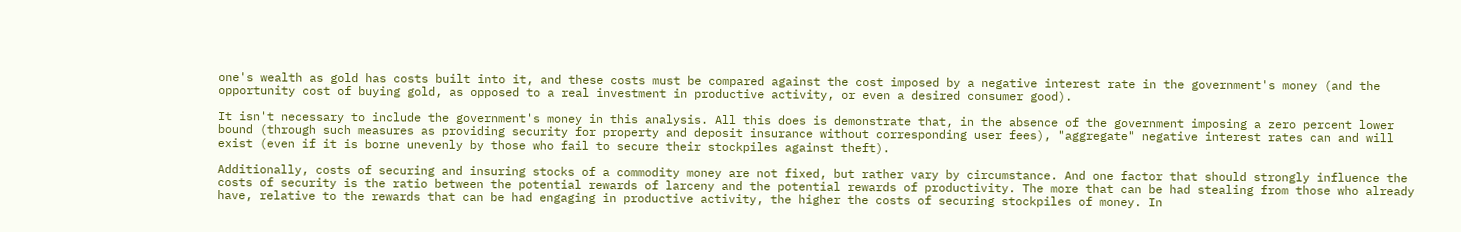one's wealth as gold has costs built into it, and these costs must be compared against the cost imposed by a negative interest rate in the government's money (and the opportunity cost of buying gold, as opposed to a real investment in productive activity, or even a desired consumer good).

It isn't necessary to include the government's money in this analysis. All this does is demonstrate that, in the absence of the government imposing a zero percent lower bound (through such measures as providing security for property and deposit insurance without corresponding user fees), "aggregate" negative interest rates can and will exist (even if it is borne unevenly by those who fail to secure their stockpiles against theft).

Additionally, costs of securing and insuring stocks of a commodity money are not fixed, but rather vary by circumstance. And one factor that should strongly influence the costs of security is the ratio between the potential rewards of larceny and the potential rewards of productivity. The more that can be had stealing from those who already have, relative to the rewards that can be had engaging in productive activity, the higher the costs of securing stockpiles of money. In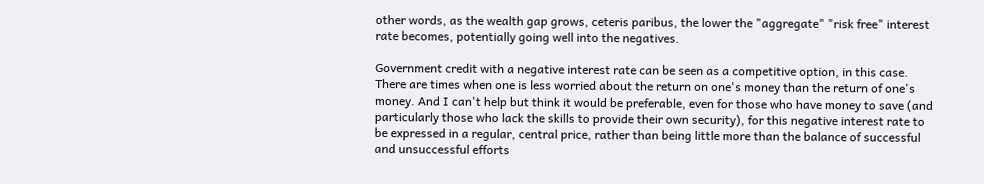other words, as the wealth gap grows, ceteris paribus, the lower the "aggregate" "risk free" interest rate becomes, potentially going well into the negatives.

Government credit with a negative interest rate can be seen as a competitive option, in this case. There are times when one is less worried about the return on one's money than the return of one's money. And I can't help but think it would be preferable, even for those who have money to save (and particularly those who lack the skills to provide their own security), for this negative interest rate to be expressed in a regular, central price, rather than being little more than the balance of successful and unsuccessful efforts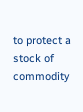to protect a stock of commodity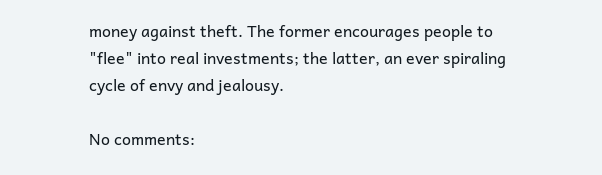money against theft. The former encourages people to "flee" into real investments; the latter, an ever spiraling cycle of envy and jealousy.

No comments: